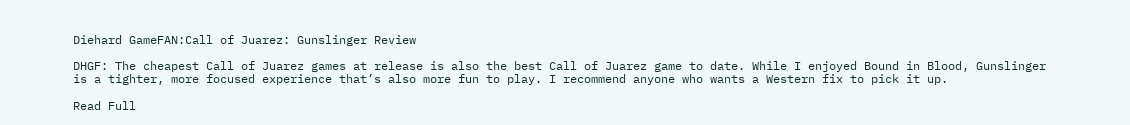Diehard GameFAN:Call of Juarez: Gunslinger Review

DHGF: The cheapest Call of Juarez games at release is also the best Call of Juarez game to date. While I enjoyed Bound in Blood, Gunslinger is a tighter, more focused experience that’s also more fun to play. I recommend anyone who wants a Western fix to pick it up.

Read Full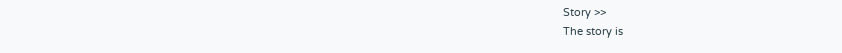Story >>
The story is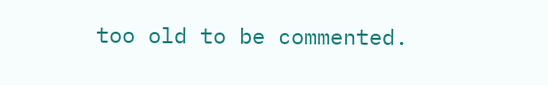too old to be commented.